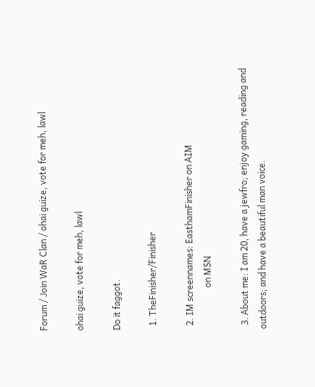Forum / Join WaR Clan / ohai guize, vote for meh, lawl

ohai guize, vote for meh, lawl

Do it faggot.

  1. TheFinisher/Finisher

  2. IM screennames: EasthamFinisher on AIM
                     on MSN

  3. About me: I am 20, have a jewfro; enjoy gaming, reading and outdoors; and have a beautiful man voice.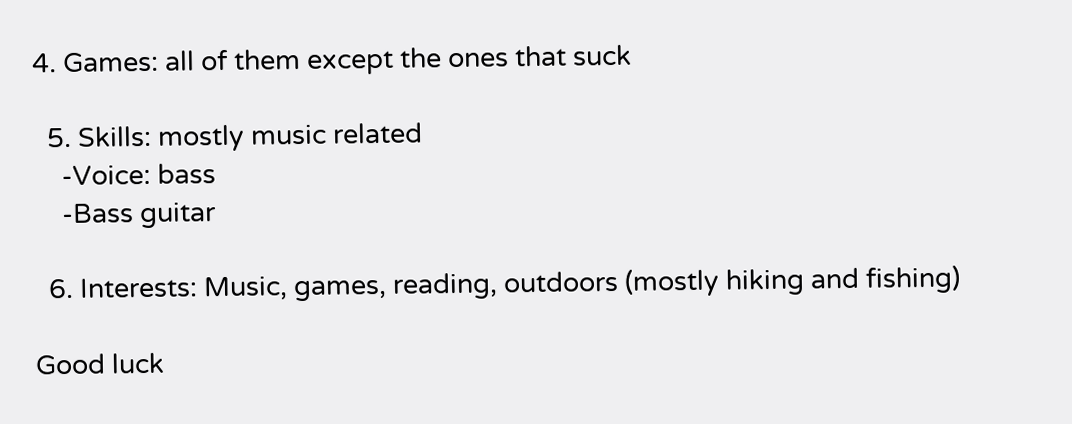4. Games: all of them except the ones that suck

  5. Skills: mostly music related
    -Voice: bass
    -Bass guitar

  6. Interests: Music, games, reading, outdoors (mostly hiking and fishing)

Good luck